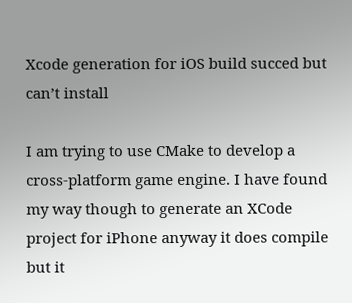Xcode generation for iOS build succed but can’t install

I am trying to use CMake to develop a cross-platform game engine. I have found my way though to generate an XCode project for iPhone anyway it does compile but it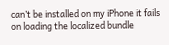can’t be installed on my iPhone it fails on loading the localized bundle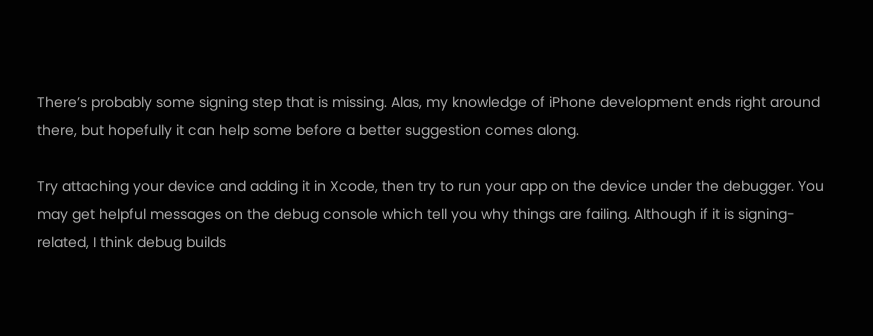There’s probably some signing step that is missing. Alas, my knowledge of iPhone development ends right around there, but hopefully it can help some before a better suggestion comes along.

Try attaching your device and adding it in Xcode, then try to run your app on the device under the debugger. You may get helpful messages on the debug console which tell you why things are failing. Although if it is signing-related, I think debug builds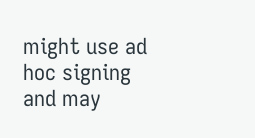might use ad hoc signing and may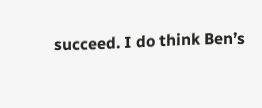succeed. I do think Ben’s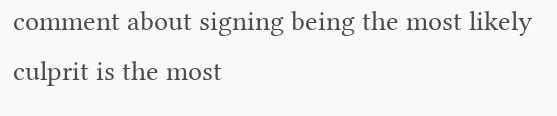comment about signing being the most likely culprit is the most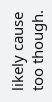likely cause too though.